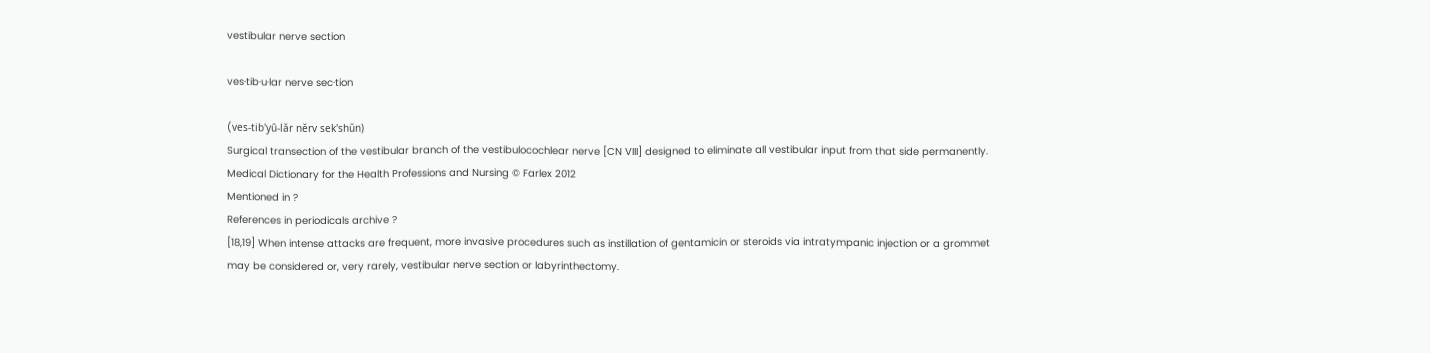vestibular nerve section

ves·tib·u·lar nerve sec·tion

(ves-tib'yū-lăr nĕrv sek'shŭn)
Surgical transection of the vestibular branch of the vestibulocochlear nerve [CN VIII] designed to eliminate all vestibular input from that side permanently.
Medical Dictionary for the Health Professions and Nursing © Farlex 2012
Mentioned in ?
References in periodicals archive ?
[18,19] When intense attacks are frequent, more invasive procedures such as instillation of gentamicin or steroids via intratympanic injection or a grommet may be considered or, very rarely, vestibular nerve section or labyrinthectomy.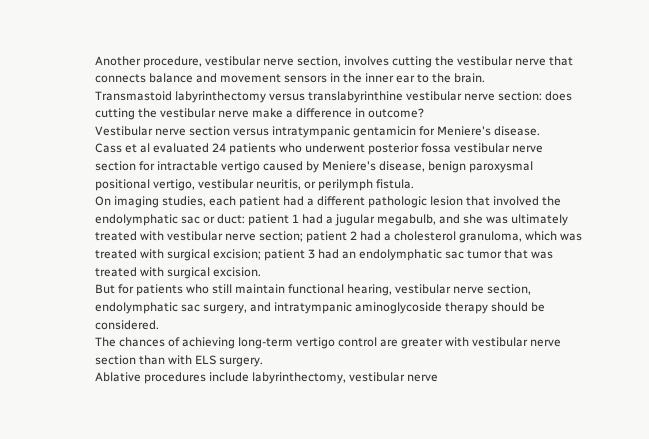Another procedure, vestibular nerve section, involves cutting the vestibular nerve that connects balance and movement sensors in the inner ear to the brain.
Transmastoid labyrinthectomy versus translabyrinthine vestibular nerve section: does cutting the vestibular nerve make a difference in outcome?
Vestibular nerve section versus intratympanic gentamicin for Meniere's disease.
Cass et al evaluated 24 patients who underwent posterior fossa vestibular nerve section for intractable vertigo caused by Meniere's disease, benign paroxysmal positional vertigo, vestibular neuritis, or perilymph fistula.
On imaging studies, each patient had a different pathologic lesion that involved the endolymphatic sac or duct: patient 1 had a jugular megabulb, and she was ultimately treated with vestibular nerve section; patient 2 had a cholesterol granuloma, which was treated with surgical excision; patient 3 had an endolymphatic sac tumor that was treated with surgical excision.
But for patients who still maintain functional hearing, vestibular nerve section, endolymphatic sac surgery, and intratympanic aminoglycoside therapy should be considered.
The chances of achieving long-term vertigo control are greater with vestibular nerve section than with ELS surgery.
Ablative procedures include labyrinthectomy, vestibular nerve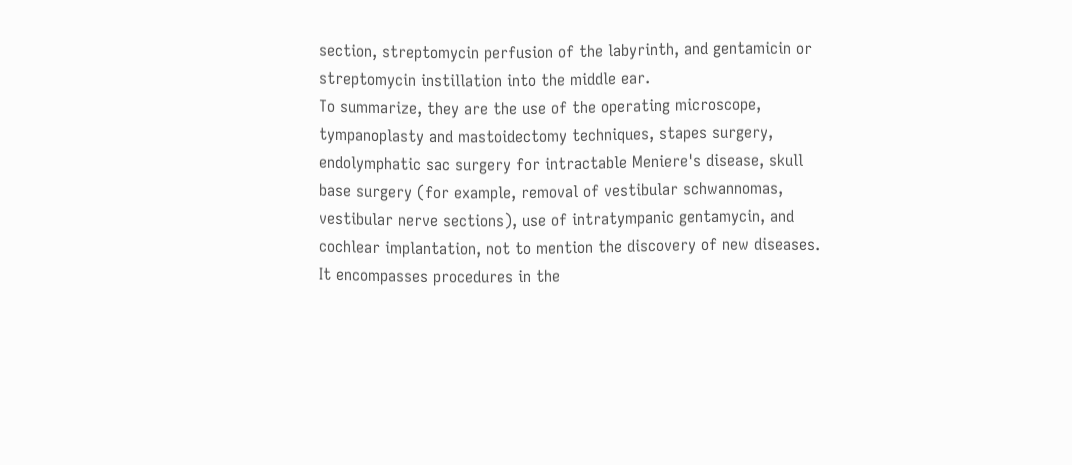section, streptomycin perfusion of the labyrinth, and gentamicin or streptomycin instillation into the middle ear.
To summarize, they are the use of the operating microscope, tympanoplasty and mastoidectomy techniques, stapes surgery, endolymphatic sac surgery for intractable Meniere's disease, skull base surgery (for example, removal of vestibular schwannomas, vestibular nerve sections), use of intratympanic gentamycin, and cochlear implantation, not to mention the discovery of new diseases.
It encompasses procedures in the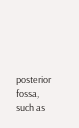posterior fossa, such as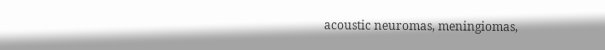acoustic neuromas, meningiomas,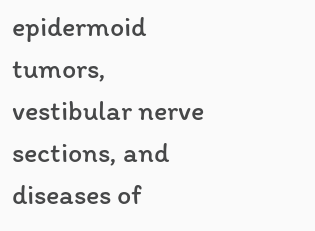epidermoid tumors, vestibular nerve sections, and diseases of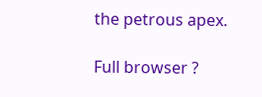the petrous apex.

Full browser ?